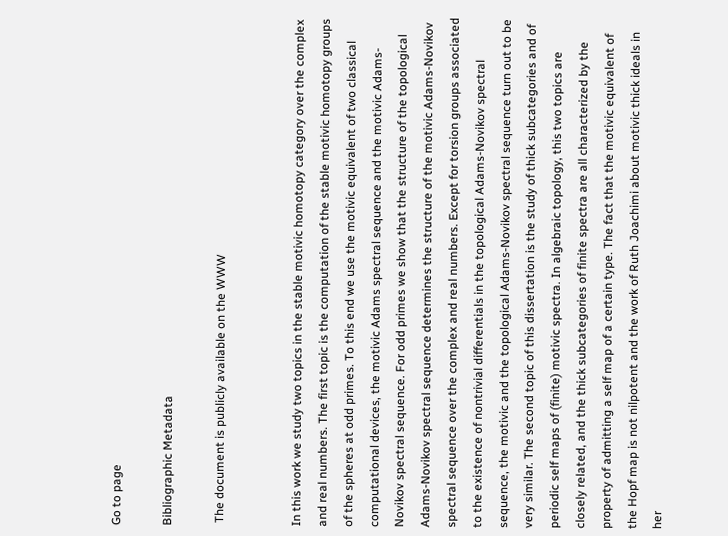Go to page

Bibliographic Metadata

 The document is publicly available on the WWW


In this work we study two topics in the stable motivic homotopy category over the complex and real numbers. The first topic is the computation of the stable motivic homotopy groups of the spheres at odd primes. To this end we use the motivic equivalent of two classical computational devices, the motivic Adams spectral sequence and the motivic Adams-Novikov spectral sequence. For odd primes we show that the structure of the topological Adams-Novikov spectral sequence determines the structure of the motivic Adams-Novikov spectral sequence over the complex and real numbers. Except for torsion groups associated to the existence of nontrivial differentials in the topological Adams-Novikov spectral sequence, the motivic and the topological Adams-Novikov spectral sequence turn out to be very similar. The second topic of this dissertation is the study of thick subcategories and of periodic self maps of (finite) motivic spectra. In algebraic topology, this two topics are closely related, and the thick subcategories of finite spectra are all characterized by the property of admitting a self map of a certain type. The fact that the motivic equivalent of the Hopf map is not nilpotent and the work of Ruth Joachimi about motivic thick ideals in her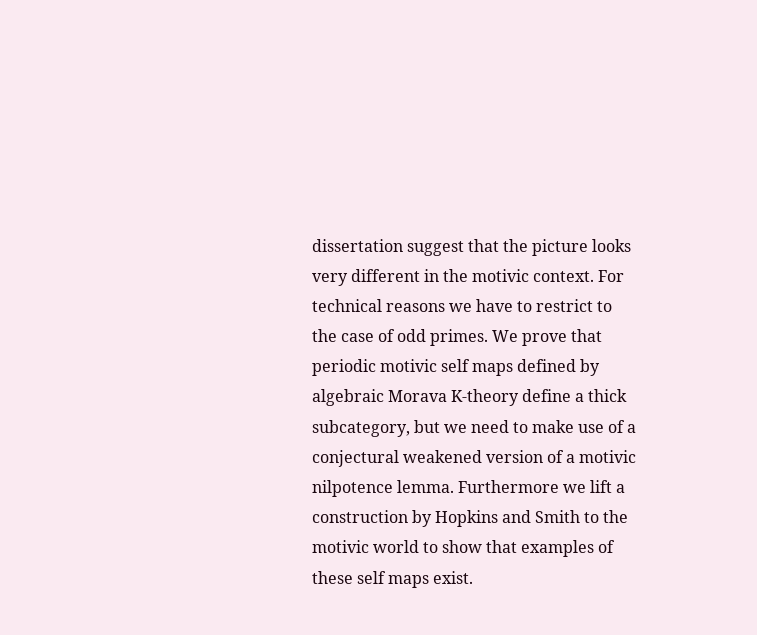dissertation suggest that the picture looks very different in the motivic context. For technical reasons we have to restrict to the case of odd primes. We prove that periodic motivic self maps defined by algebraic Morava K-theory define a thick subcategory, but we need to make use of a conjectural weakened version of a motivic nilpotence lemma. Furthermore we lift a construction by Hopkins and Smith to the motivic world to show that examples of these self maps exist.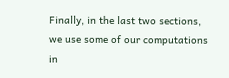Finally, in the last two sections, we use some of our computations in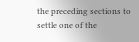the preceding sections to settle one of the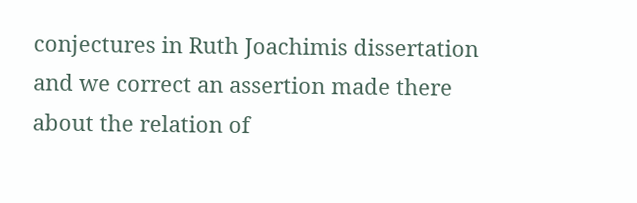conjectures in Ruth Joachimis dissertation and we correct an assertion made there about the relation of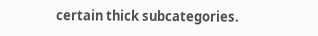certain thick subcategories.